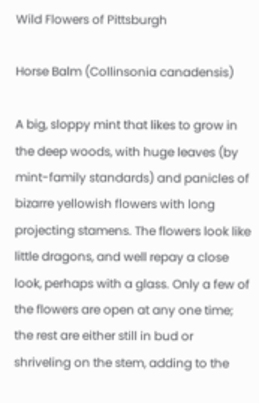Wild Flowers of Pittsburgh

Horse Balm (Collinsonia canadensis)

A big, sloppy mint that likes to grow in the deep woods, with huge leaves (by mint-family standards) and panicles of bizarre yellowish flowers with long projecting stamens. The flowers look like little dragons, and well repay a close look, perhaps with a glass. Only a few of the flowers are open at any one time; the rest are either still in bud or shriveling on the stem, adding to the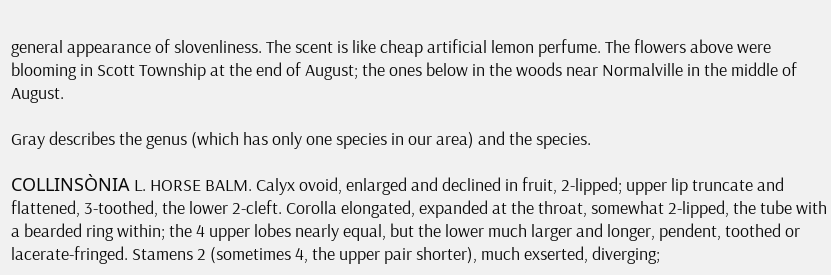general appearance of slovenliness. The scent is like cheap artificial lemon perfume. The flowers above were blooming in Scott Township at the end of August; the ones below in the woods near Normalville in the middle of August.

Gray describes the genus (which has only one species in our area) and the species.

COLLINSÒNIA L. HORSE BALM. Calyx ovoid, enlarged and declined in fruit, 2-lipped; upper lip truncate and flattened, 3-toothed, the lower 2-cleft. Corolla elongated, expanded at the throat, somewhat 2-lipped, the tube with a bearded ring within; the 4 upper lobes nearly equal, but the lower much larger and longer, pendent, toothed or lacerate-fringed. Stamens 2 (sometimes 4, the upper pair shorter), much exserted, diverging;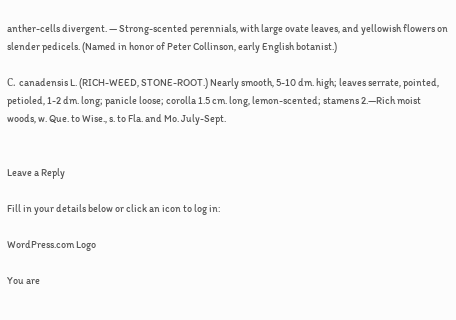anther-cells divergent. — Strong-scented perennials, with large ovate leaves, and yellowish flowers on slender pedicels. (Named in honor of Peter Collinson, early English botanist.)

С. canadensis L. (RICH-WEED, STONE-ROOT.) Nearly smooth, 5-10 dm. high; leaves serrate, pointed, petioled, 1-2 dm. long; panicle loose; corolla 1.5 cm. long, lemon-scented; stamens 2.—Rich moist woods, w. Que. to Wise., s. to Fla. and Mo. July-Sept.


Leave a Reply

Fill in your details below or click an icon to log in:

WordPress.com Logo

You are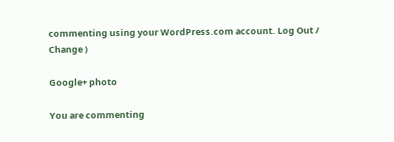commenting using your WordPress.com account. Log Out /  Change )

Google+ photo

You are commenting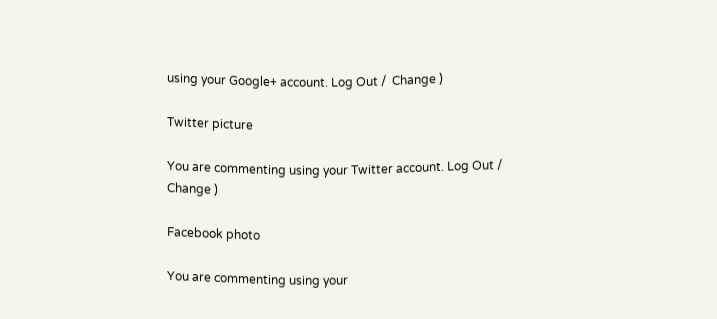using your Google+ account. Log Out /  Change )

Twitter picture

You are commenting using your Twitter account. Log Out /  Change )

Facebook photo

You are commenting using your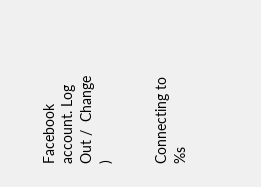Facebook account. Log Out /  Change )


Connecting to %s